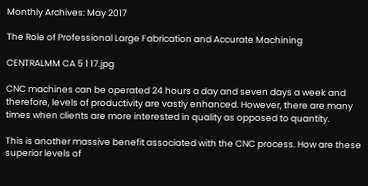Monthly Archives: May 2017

The Role of Professional Large Fabrication and Accurate Machining

CENTRALMM CA 5 1 17.jpg

CNC machines can be operated 24 hours a day and seven days a week and therefore, levels of productivity are vastly enhanced. However, there are many times when clients are more interested in quality as opposed to quantity.

This is another massive benefit associated with the CNC process. How are these superior levels of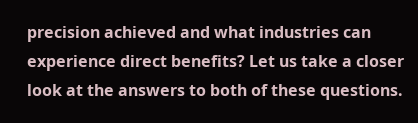precision achieved and what industries can experience direct benefits? Let us take a closer look at the answers to both of these questions.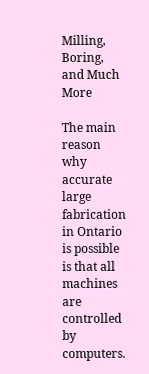Milling, Boring, and Much More

The main reason why accurate large fabrication in Ontario is possible is that all machines are controlled by computers.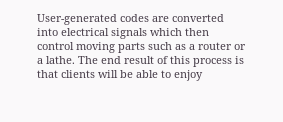User-generated codes are converted into electrical signals which then control moving parts such as a router or a lathe. The end result of this process is that clients will be able to enjoy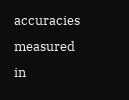accuracies measured in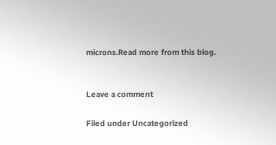microns.Read more from this blog.


Leave a comment

Filed under Uncategorized